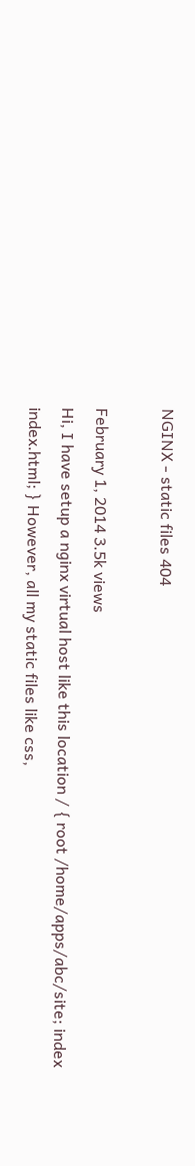NGINX - static files 404

February 1, 2014 3.5k views
Hi, I have setup a nginx virtual host like this location / { root /home/apps/abc/site; index index.html; } However, all my static files like css,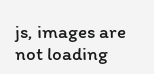js, images are not loading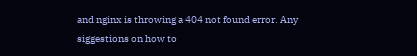and nginx is throwing a 404 not found error. Any siggestions on how to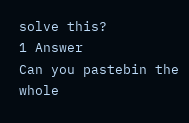solve this?
1 Answer
Can you pastebin the whole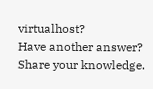virtualhost?
Have another answer? Share your knowledge.